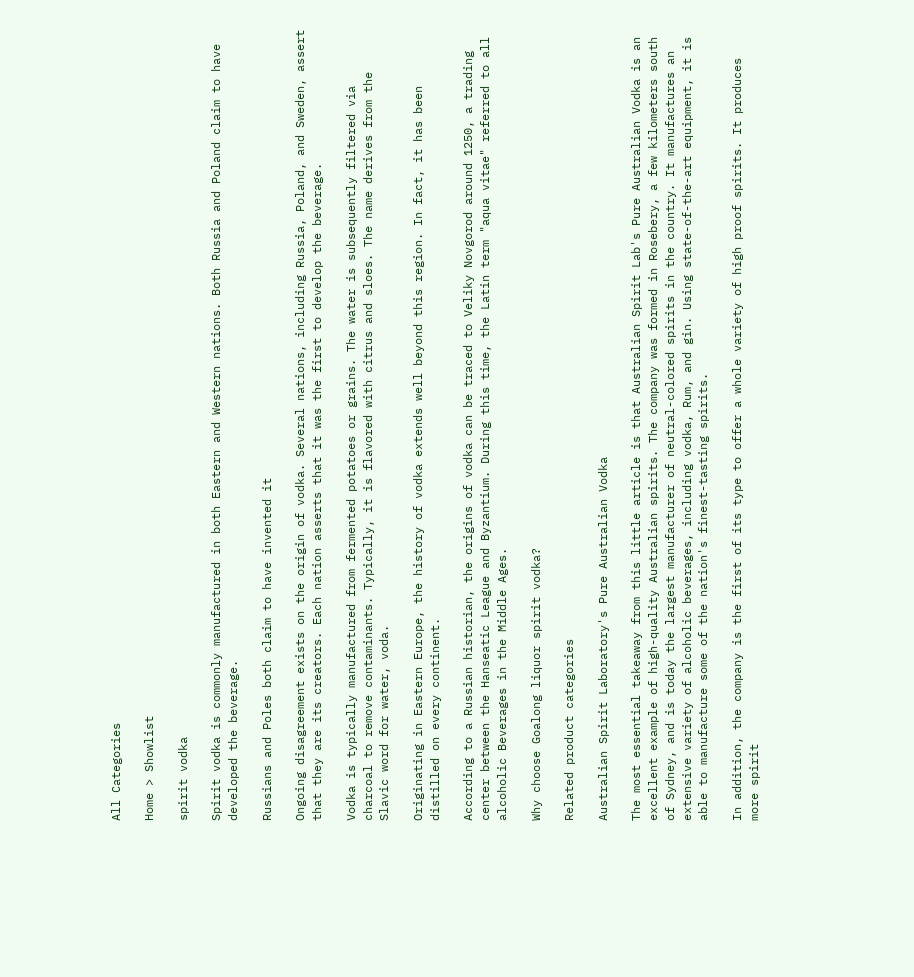All Categories

Home > Showlist

spirit vodka

Spirit vodka is commonly manufactured in both Eastern and Western nations. Both Russia and Poland claim to have developed the beverage.

Russians and Poles both claim to have invented it

Ongoing disagreement exists on the origin of vodka. Several nations, including Russia, Poland, and Sweden, assert that they are its creators. Each nation asserts that it was the first to develop the beverage.

Vodka is typically manufactured from fermented potatoes or grains. The water is subsequently filtered via charcoal to remove contaminants. Typically, it is flavored with citrus and sloes. The name derives from the Slavic word for water, voda.

Originating in Eastern Europe, the history of vodka extends well beyond this region. In fact, it has been distilled on every continent.

According to a Russian historian, the origins of vodka can be traced to Veliky Novgorod around 1250, a trading center between the Hanseatic League and Byzantium. During this time, the Latin term "aqua vitae" referred to all alcoholic Beverages in the Middle Ages.

Why choose Goalong liquor spirit vodka?

Related product categories

Australian Spirit Laboratory's Pure Australian Vodka

The most essential takeaway from this little article is that Australian Spirit Lab's Pure Australian Vodka is an excellent example of high-quality Australian spirits. The company was formed in Rosebery, a few kilometers south of Sydney, and is today the largest manufacturer of neutral-colored spirits in the country. It manufactures an extensive variety of alcoholic beverages, including vodka, Rum, and gin. Using state-of-the-art equipment, it is able to manufacture some of the nation's finest-tasting spirits.

In addition, the company is the first of its type to offer a whole variety of high proof spirits. It produces more spirit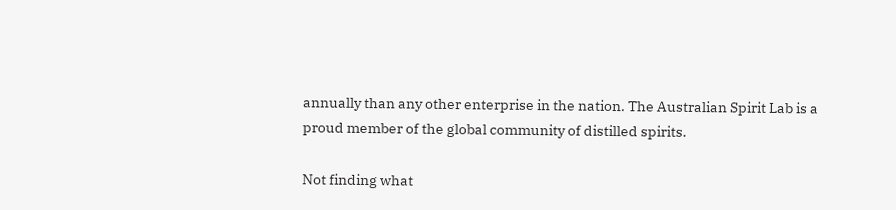annually than any other enterprise in the nation. The Australian Spirit Lab is a proud member of the global community of distilled spirits.

Not finding what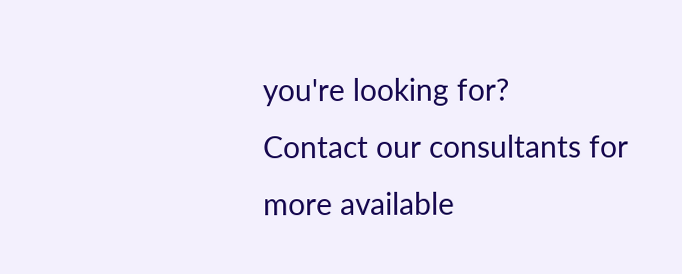you're looking for?
Contact our consultants for more available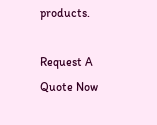products.

Request A Quote Now